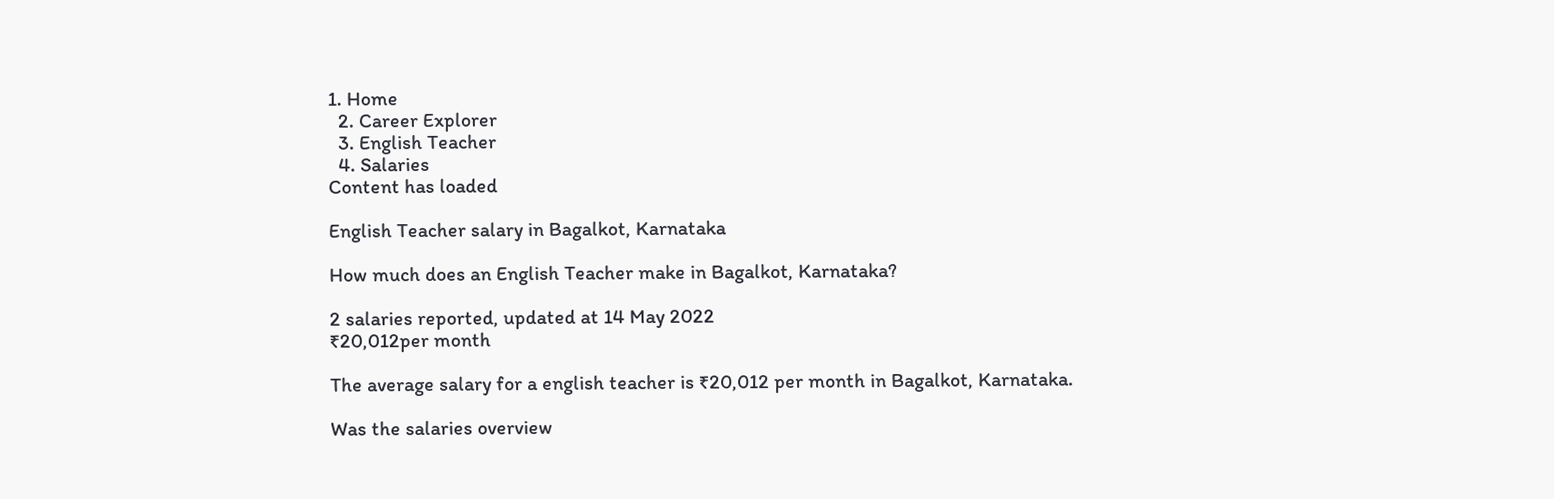1. Home
  2. Career Explorer
  3. English Teacher
  4. Salaries
Content has loaded

English Teacher salary in Bagalkot, Karnataka

How much does an English Teacher make in Bagalkot, Karnataka?

2 salaries reported, updated at 14 May 2022
₹20,012per month

The average salary for a english teacher is ₹20,012 per month in Bagalkot, Karnataka.

Was the salaries overview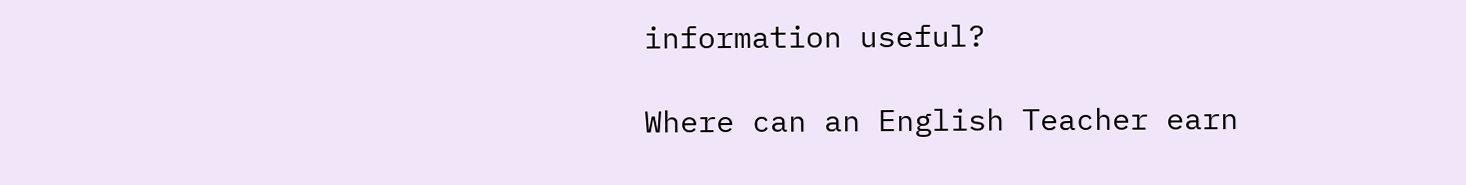information useful?

Where can an English Teacher earn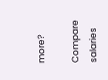more?

Compare salaries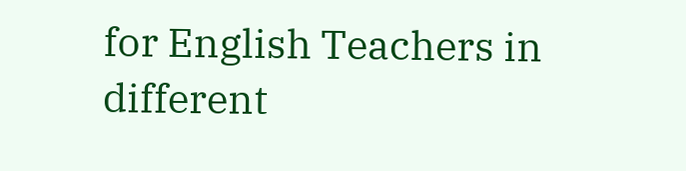for English Teachers in different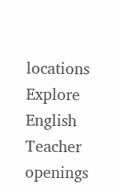locations
Explore English Teacher openings